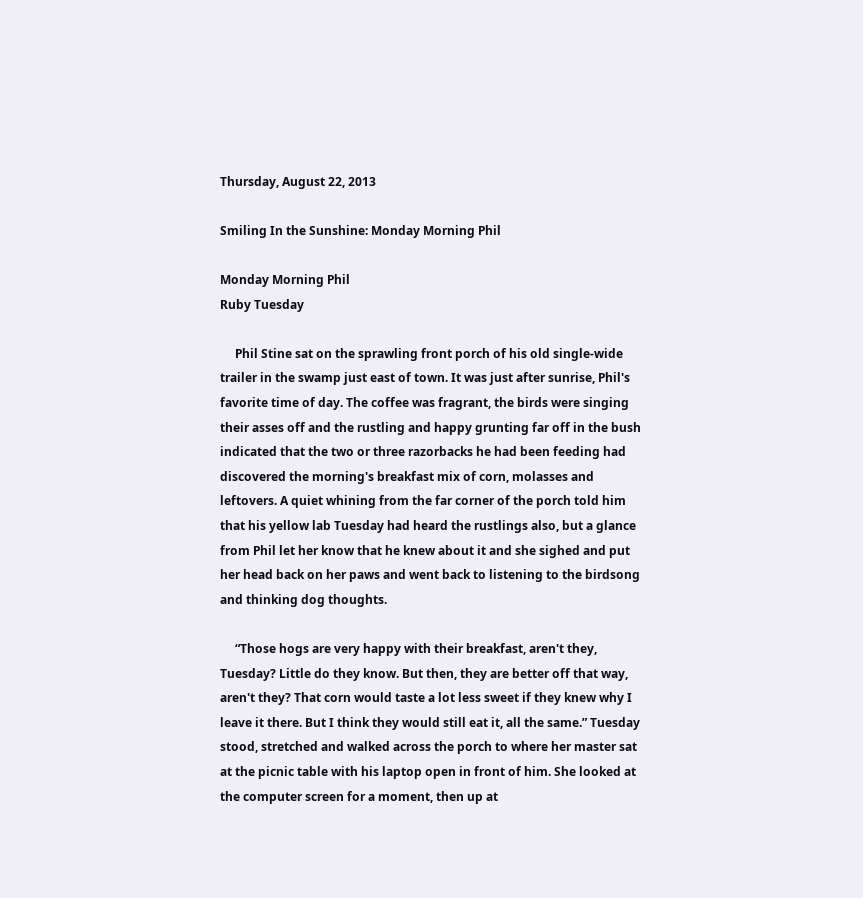Thursday, August 22, 2013

Smiling In the Sunshine: Monday Morning Phil

Monday Morning Phil
Ruby Tuesday

     Phil Stine sat on the sprawling front porch of his old single-wide trailer in the swamp just east of town. It was just after sunrise, Phil's favorite time of day. The coffee was fragrant, the birds were singing their asses off and the rustling and happy grunting far off in the bush indicated that the two or three razorbacks he had been feeding had discovered the morning's breakfast mix of corn, molasses and leftovers. A quiet whining from the far corner of the porch told him that his yellow lab Tuesday had heard the rustlings also, but a glance from Phil let her know that he knew about it and she sighed and put her head back on her paws and went back to listening to the birdsong and thinking dog thoughts.

     “Those hogs are very happy with their breakfast, aren't they, Tuesday? Little do they know. But then, they are better off that way, aren't they? That corn would taste a lot less sweet if they knew why I leave it there. But I think they would still eat it, all the same.” Tuesday stood, stretched and walked across the porch to where her master sat at the picnic table with his laptop open in front of him. She looked at the computer screen for a moment, then up at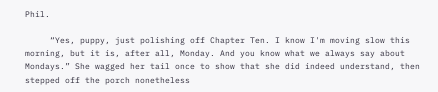Phil.

     “Yes, puppy, just polishing off Chapter Ten. I know I'm moving slow this morning, but it is, after all, Monday. And you know what we always say about Mondays.” She wagged her tail once to show that she did indeed understand, then stepped off the porch nonetheless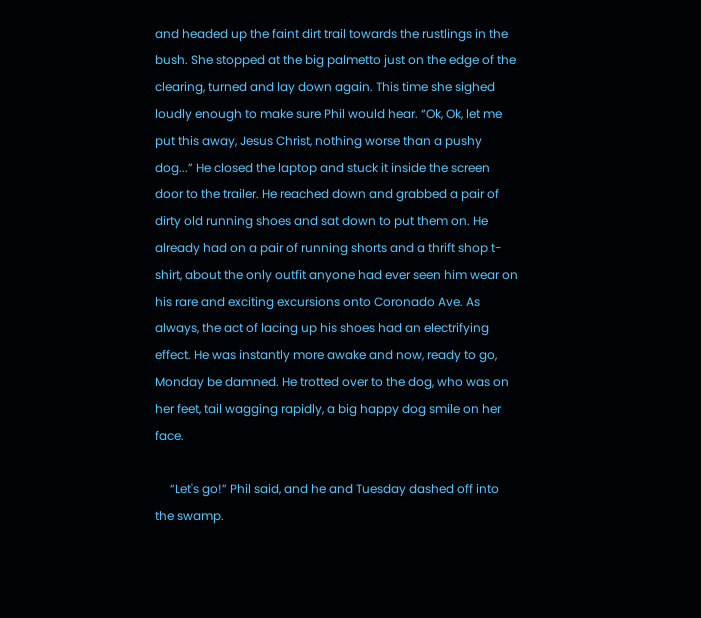and headed up the faint dirt trail towards the rustlings in the bush. She stopped at the big palmetto just on the edge of the clearing, turned and lay down again. This time she sighed loudly enough to make sure Phil would hear. “Ok, Ok, let me put this away, Jesus Christ, nothing worse than a pushy dog...” He closed the laptop and stuck it inside the screen door to the trailer. He reached down and grabbed a pair of dirty old running shoes and sat down to put them on. He already had on a pair of running shorts and a thrift shop t-shirt, about the only outfit anyone had ever seen him wear on his rare and exciting excursions onto Coronado Ave. As always, the act of lacing up his shoes had an electrifying effect. He was instantly more awake and now, ready to go, Monday be damned. He trotted over to the dog, who was on her feet, tail wagging rapidly, a big happy dog smile on her face.

     “Let's go!” Phil said, and he and Tuesday dashed off into the swamp.